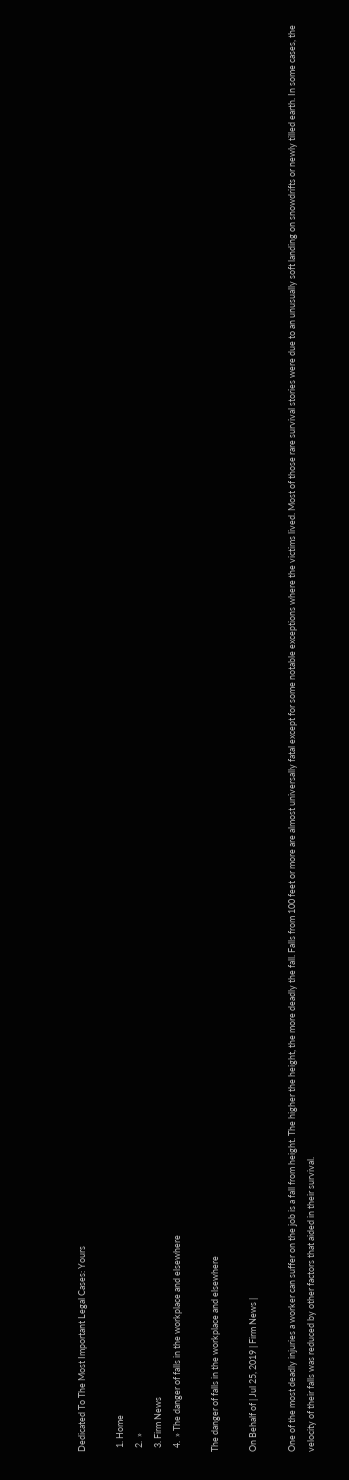Dedicated To The Most Important Legal Cases: Yours

  1. Home
  2.  »
  3. Firm News
  4.  » The danger of falls in the workplace and elsewhere

The danger of falls in the workplace and elsewhere

On Behalf of | Jul 25, 2019 | Firm News |

One of the most deadly injuries a worker can suffer on the job is a fall from height. The higher the height, the more deadly the fall. Falls from 100 feet or more are almost universally fatal except for some notable exceptions where the victims lived. Most of those rare survival stories were due to an unusually soft landing on snowdrifts or newly tilled earth. In some cases, the velocity of their falls was reduced by other factors that aided in their survival.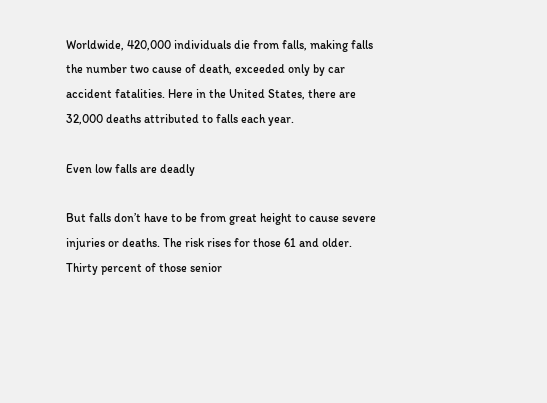Worldwide, 420,000 individuals die from falls, making falls the number two cause of death, exceeded only by car accident fatalities. Here in the United States, there are 32,000 deaths attributed to falls each year.

Even low falls are deadly

But falls don’t have to be from great height to cause severe injuries or deaths. The risk rises for those 61 and older. Thirty percent of those senior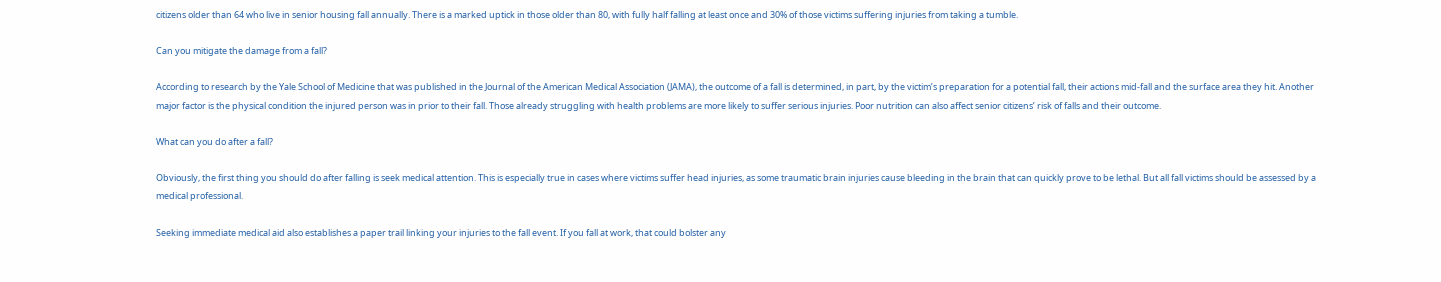citizens older than 64 who live in senior housing fall annually. There is a marked uptick in those older than 80, with fully half falling at least once and 30% of those victims suffering injuries from taking a tumble.

Can you mitigate the damage from a fall?

According to research by the Yale School of Medicine that was published in the Journal of the American Medical Association (JAMA), the outcome of a fall is determined, in part, by the victim’s preparation for a potential fall, their actions mid-fall and the surface area they hit. Another major factor is the physical condition the injured person was in prior to their fall. Those already struggling with health problems are more likely to suffer serious injuries. Poor nutrition can also affect senior citizens’ risk of falls and their outcome.

What can you do after a fall?

Obviously, the first thing you should do after falling is seek medical attention. This is especially true in cases where victims suffer head injuries, as some traumatic brain injuries cause bleeding in the brain that can quickly prove to be lethal. But all fall victims should be assessed by a medical professional.

Seeking immediate medical aid also establishes a paper trail linking your injuries to the fall event. If you fall at work, that could bolster any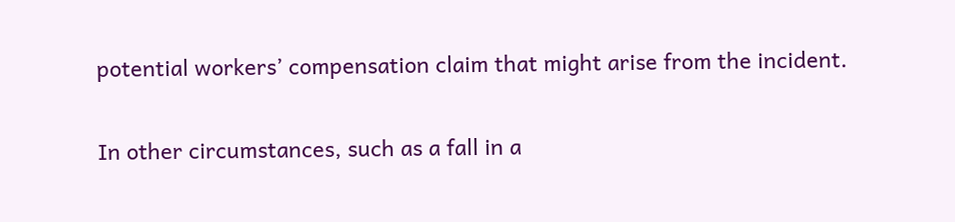potential workers’ compensation claim that might arise from the incident.

In other circumstances, such as a fall in a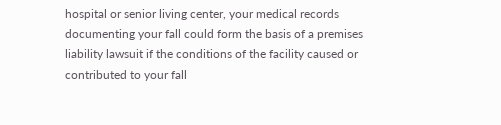hospital or senior living center, your medical records documenting your fall could form the basis of a premises liability lawsuit if the conditions of the facility caused or contributed to your fall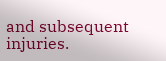and subsequent injuries.